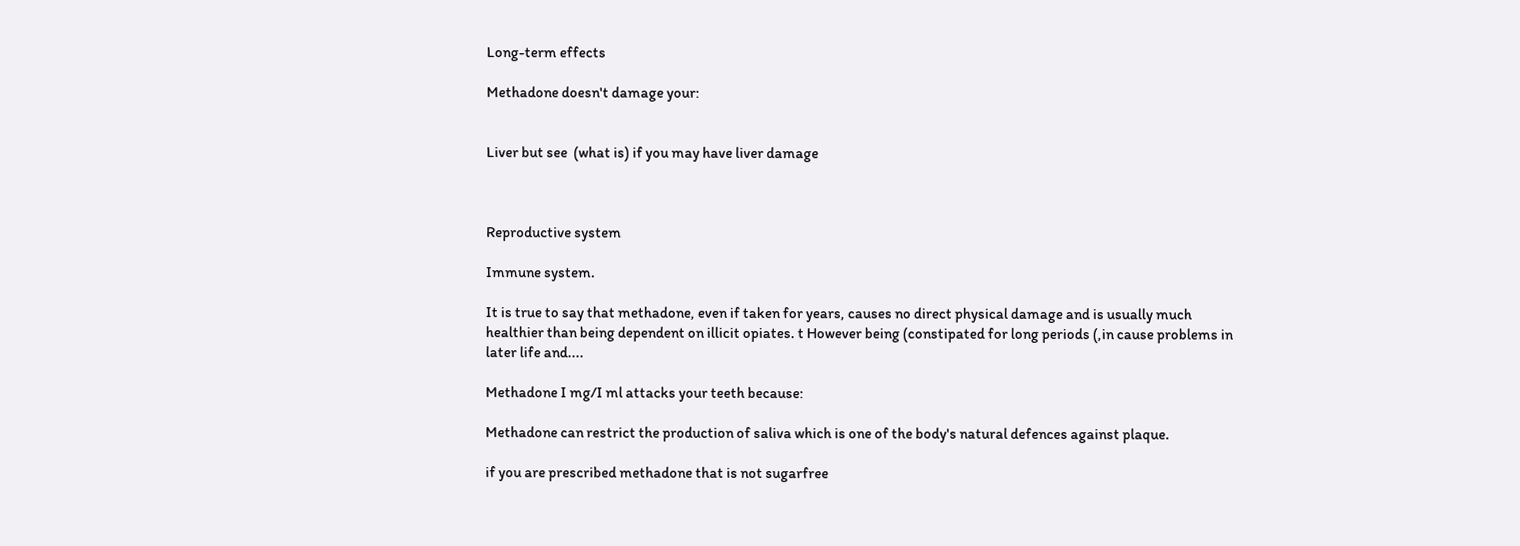Long-term effects

Methadone doesn't damage your:


Liver but see  (what is) if you may have liver damage



Reproductive system

Immune system.

It is true to say that methadone, even if taken for years, causes no direct physical damage and is usually much healthier than being dependent on illicit opiates. t However being (constipated for long periods (,in cause problems in later life and....

Methadone I mg/I ml attacks your teeth because:

Methadone can restrict the production of saliva which is one of the body's natural defences against plaque.

if you are prescribed methadone that is not sugarfree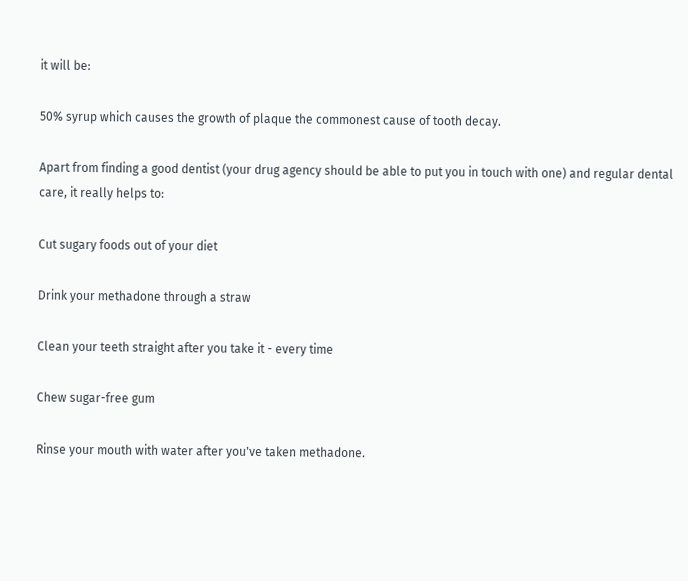it will be:

50% syrup which causes the growth of plaque the commonest cause of tooth decay.

Apart from finding a good dentist (your drug agency should be able to put you in touch with one) and regular dental care, it really helps to:

Cut sugary foods out of your diet

Drink your methadone through a straw

Clean your teeth straight after you take it - every time

Chew sugar-free gum

Rinse your mouth with water after you've taken methadone.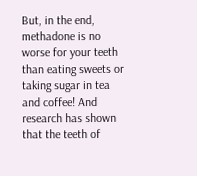But, in the end, methadone is no worse for your teeth than eating sweets or taking sugar in tea and coffee! And research has shown that the teeth of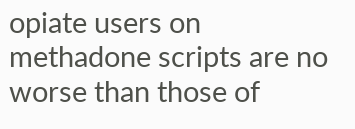opiate users on methadone scripts are no worse than those of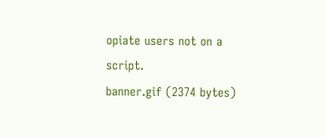opiate users not on a script.
banner.gif (2374 bytes)